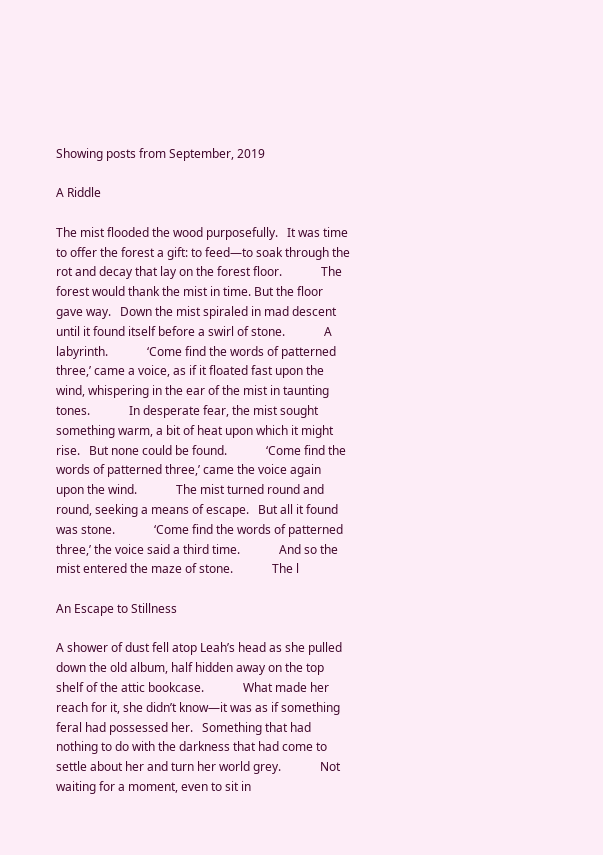Showing posts from September, 2019

A Riddle

The mist flooded the wood purposefully.   It was time to offer the forest a gift: to feed—to soak through the rot and decay that lay on the forest floor.             The forest would thank the mist in time. But the floor gave way.   Down the mist spiraled in mad descent until it found itself before a swirl of stone.             A labyrinth.             ‘Come find the words of patterned three,’ came a voice, as if it floated fast upon the wind, whispering in the ear of the mist in taunting tones.             In desperate fear, the mist sought something warm, a bit of heat upon which it might rise.   But none could be found.             ‘Come find the words of patterned three,’ came the voice again upon the wind.             The mist turned round and round, seeking a means of escape.   But all it found was stone.             ‘Come find the words of patterned three,’ the voice said a third time.             And so the mist entered the maze of stone.             The l

An Escape to Stillness

A shower of dust fell atop Leah’s head as she pulled down the old album, half hidden away on the top shelf of the attic bookcase.             What made her reach for it, she didn’t know—it was as if something feral had possessed her.   Something that had nothing to do with the darkness that had come to settle about her and turn her world grey.             Not waiting for a moment, even to sit in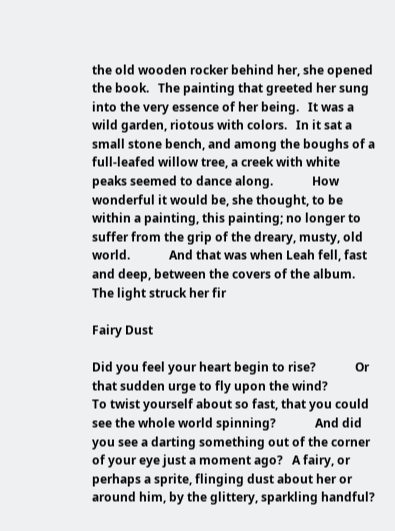the old wooden rocker behind her, she opened the book.   The painting that greeted her sung into the very essence of her being.   It was a wild garden, riotous with colors.   In it sat a small stone bench, and among the boughs of a full-leafed willow tree, a creek with white peaks seemed to dance along.             How wonderful it would be, she thought, to be within a painting, this painting; no longer to suffer from the grip of the dreary, musty, old world.             And that was when Leah fell, fast and deep, between the covers of the album.             The light struck her fir

Fairy Dust

Did you feel your heart begin to rise?             Or that sudden urge to fly upon the wind?             To twist yourself about so fast, that you could see the whole world spinning?             And did you see a darting something out of the corner of your eye just a moment ago?   A fairy, or perhaps a sprite, flinging dust about her or around him, by the glittery, sparkling handful?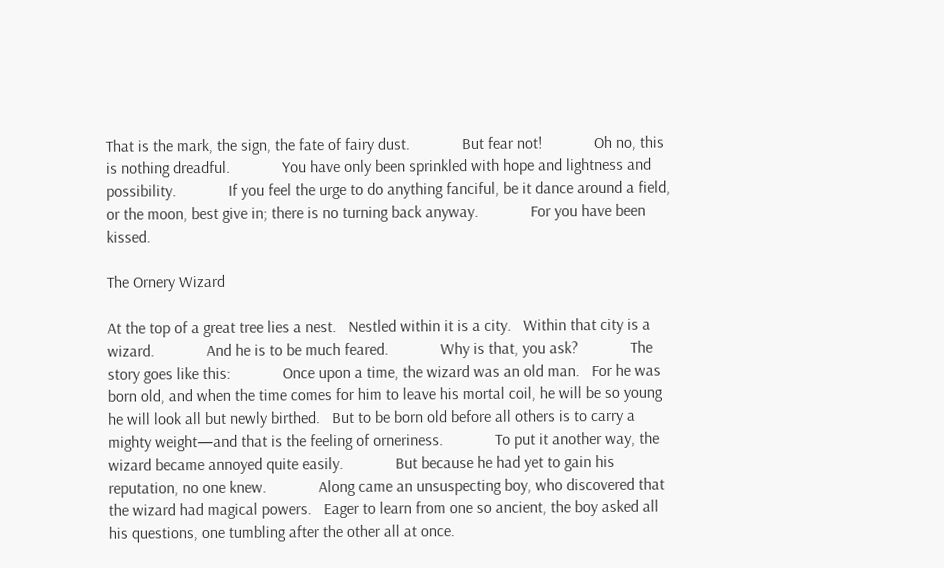That is the mark, the sign, the fate of fairy dust.             But fear not!             Oh no, this is nothing dreadful.             You have only been sprinkled with hope and lightness and possibility.             If you feel the urge to do anything fanciful, be it dance around a field, or the moon, best give in; there is no turning back anyway.             For you have been kissed.

The Ornery Wizard

At the top of a great tree lies a nest.   Nestled within it is a city.   Within that city is a wizard.             And he is to be much feared.             Why is that, you ask?             The story goes like this:             Once upon a time, the wizard was an old man.   For he was born old, and when the time comes for him to leave his mortal coil, he will be so young he will look all but newly birthed.   But to be born old before all others is to carry a mighty weight—and that is the feeling of orneriness.             To put it another way, the wizard became annoyed quite easily.             But because he had yet to gain his reputation, no one knew.             Along came an unsuspecting boy, who discovered that the wizard had magical powers.   Eager to learn from one so ancient, the boy asked all his questions, one tumbling after the other all at once.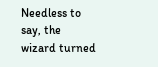Needless to say, the wizard turned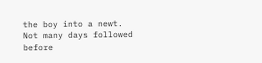the boy into a newt.             Not many days followed before